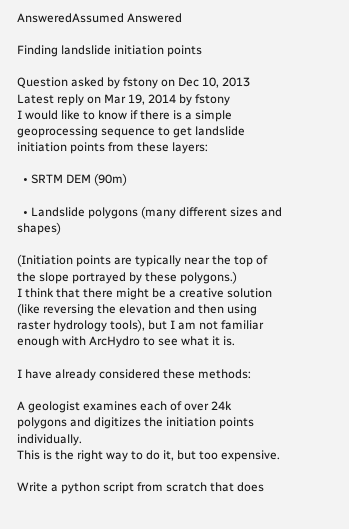AnsweredAssumed Answered

Finding landslide initiation points

Question asked by fstony on Dec 10, 2013
Latest reply on Mar 19, 2014 by fstony
I would like to know if there is a simple geoprocessing sequence to get landslide initiation points from these layers:

  • SRTM DEM (90m)

  • Landslide polygons (many different sizes and shapes)

(Initiation points are typically near the top of the slope portrayed by these polygons.)
I think that there might be a creative solution (like reversing the elevation and then using raster hydrology tools), but I am not familiar enough with ArcHydro to see what it is.

I have already considered these methods:

A geologist examines each of over 24k polygons and digitizes the initiation points individually.
This is the right way to do it, but too expensive.

Write a python script from scratch that does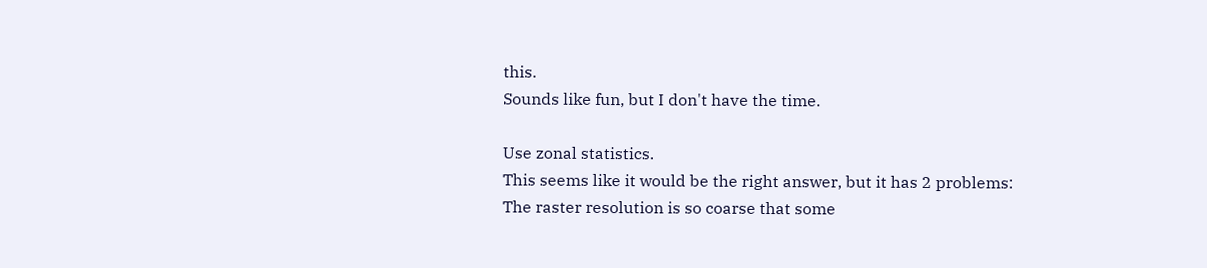this.
Sounds like fun, but I don't have the time.

Use zonal statistics.
This seems like it would be the right answer, but it has 2 problems:
The raster resolution is so coarse that some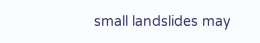small landslides may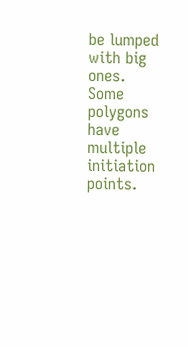be lumped with big ones.
Some polygons have multiple initiation points.